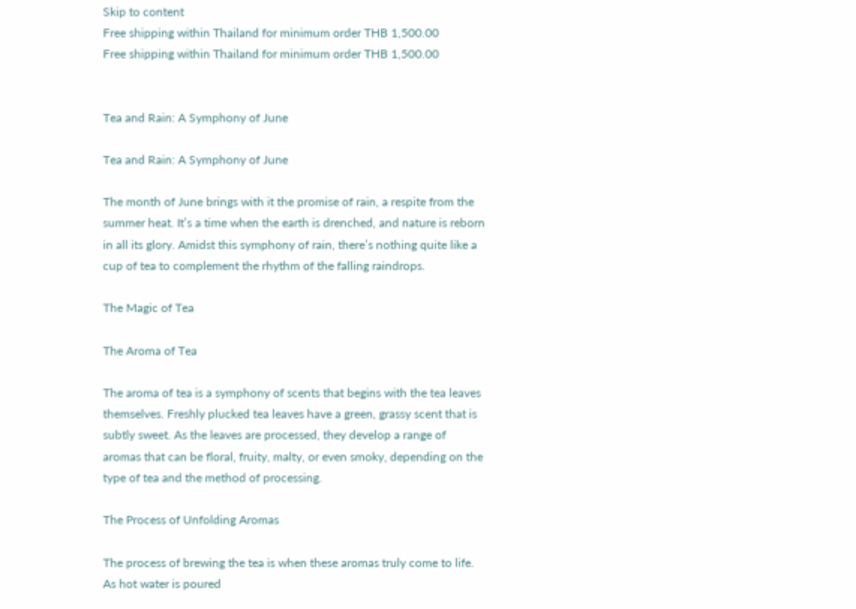Skip to content
Free shipping within Thailand for minimum order THB 1,500.00
Free shipping within Thailand for minimum order THB 1,500.00


Tea and Rain: A Symphony of June

Tea and Rain: A Symphony of June

The month of June brings with it the promise of rain, a respite from the summer heat. It’s a time when the earth is drenched, and nature is reborn in all its glory. Amidst this symphony of rain, there’s nothing quite like a cup of tea to complement the rhythm of the falling raindrops.

The Magic of Tea

The Aroma of Tea

The aroma of tea is a symphony of scents that begins with the tea leaves themselves. Freshly plucked tea leaves have a green, grassy scent that is subtly sweet. As the leaves are processed, they develop a range of aromas that can be floral, fruity, malty, or even smoky, depending on the type of tea and the method of processing.

The Process of Unfolding Aromas

The process of brewing the tea is when these aromas truly come to life. As hot water is poured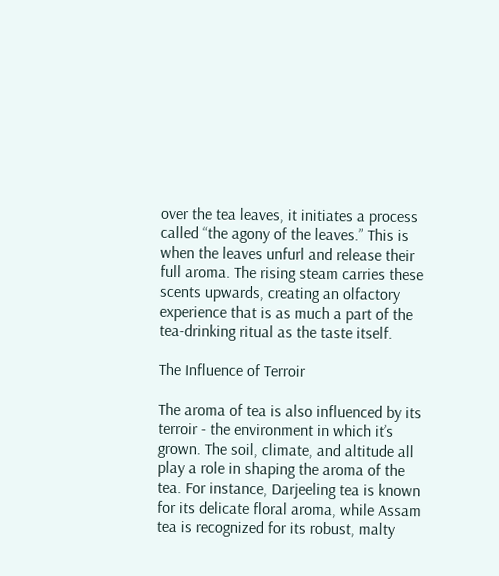over the tea leaves, it initiates a process called “the agony of the leaves.” This is when the leaves unfurl and release their full aroma. The rising steam carries these scents upwards, creating an olfactory experience that is as much a part of the tea-drinking ritual as the taste itself.

The Influence of Terroir

The aroma of tea is also influenced by its terroir - the environment in which it’s grown. The soil, climate, and altitude all play a role in shaping the aroma of the tea. For instance, Darjeeling tea is known for its delicate floral aroma, while Assam tea is recognized for its robust, malty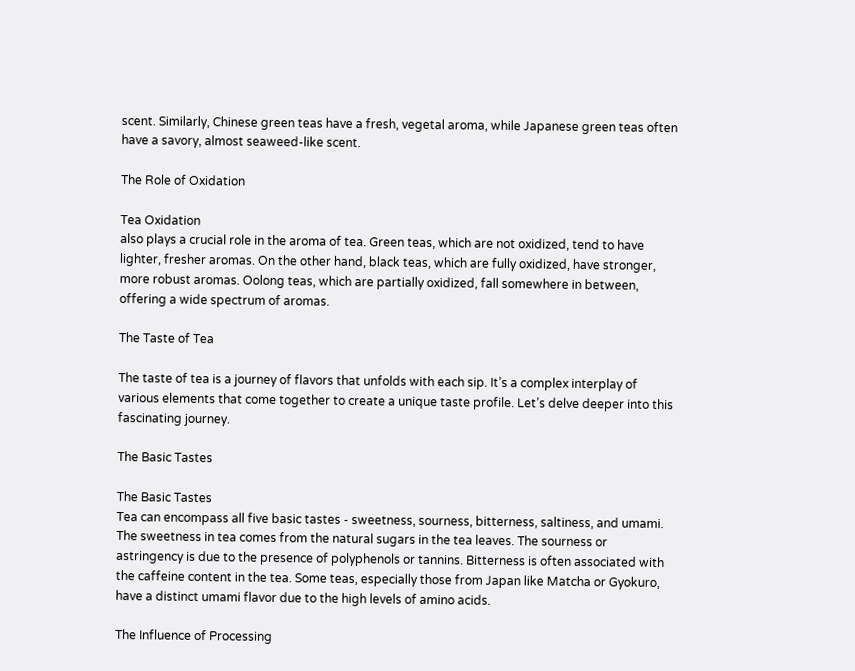scent. Similarly, Chinese green teas have a fresh, vegetal aroma, while Japanese green teas often have a savory, almost seaweed-like scent.

The Role of Oxidation

Tea Oxidation
also plays a crucial role in the aroma of tea. Green teas, which are not oxidized, tend to have lighter, fresher aromas. On the other hand, black teas, which are fully oxidized, have stronger, more robust aromas. Oolong teas, which are partially oxidized, fall somewhere in between, offering a wide spectrum of aromas.

The Taste of Tea

The taste of tea is a journey of flavors that unfolds with each sip. It’s a complex interplay of various elements that come together to create a unique taste profile. Let’s delve deeper into this fascinating journey.

The Basic Tastes

The Basic Tastes
Tea can encompass all five basic tastes - sweetness, sourness, bitterness, saltiness, and umami. The sweetness in tea comes from the natural sugars in the tea leaves. The sourness or astringency is due to the presence of polyphenols or tannins. Bitterness is often associated with the caffeine content in the tea. Some teas, especially those from Japan like Matcha or Gyokuro, have a distinct umami flavor due to the high levels of amino acids.

The Influence of Processing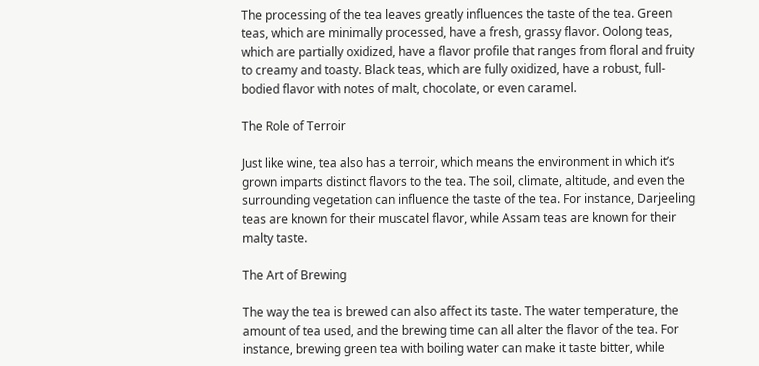The processing of the tea leaves greatly influences the taste of the tea. Green teas, which are minimally processed, have a fresh, grassy flavor. Oolong teas, which are partially oxidized, have a flavor profile that ranges from floral and fruity to creamy and toasty. Black teas, which are fully oxidized, have a robust, full-bodied flavor with notes of malt, chocolate, or even caramel.

The Role of Terroir

Just like wine, tea also has a terroir, which means the environment in which it’s grown imparts distinct flavors to the tea. The soil, climate, altitude, and even the surrounding vegetation can influence the taste of the tea. For instance, Darjeeling teas are known for their muscatel flavor, while Assam teas are known for their malty taste.

The Art of Brewing

The way the tea is brewed can also affect its taste. The water temperature, the amount of tea used, and the brewing time can all alter the flavor of the tea. For instance, brewing green tea with boiling water can make it taste bitter, while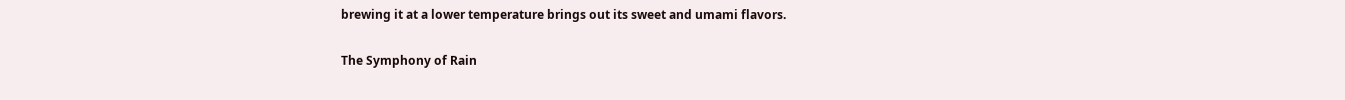brewing it at a lower temperature brings out its sweet and umami flavors.

The Symphony of Rain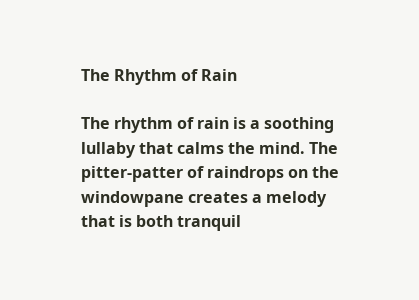The Rhythm of Rain

The rhythm of rain is a soothing lullaby that calms the mind. The pitter-patter of raindrops on the windowpane creates a melody that is both tranquil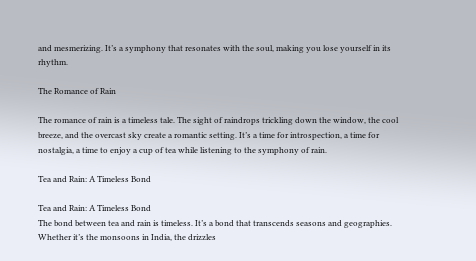and mesmerizing. It’s a symphony that resonates with the soul, making you lose yourself in its rhythm.

The Romance of Rain

The romance of rain is a timeless tale. The sight of raindrops trickling down the window, the cool breeze, and the overcast sky create a romantic setting. It’s a time for introspection, a time for nostalgia, a time to enjoy a cup of tea while listening to the symphony of rain.

Tea and Rain: A Timeless Bond

Tea and Rain: A Timeless Bond
The bond between tea and rain is timeless. It’s a bond that transcends seasons and geographies. Whether it’s the monsoons in India, the drizzles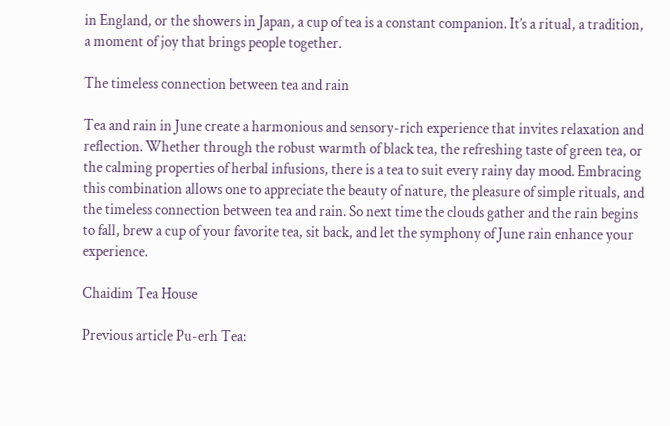in England, or the showers in Japan, a cup of tea is a constant companion. It’s a ritual, a tradition, a moment of joy that brings people together.

The timeless connection between tea and rain

Tea and rain in June create a harmonious and sensory-rich experience that invites relaxation and reflection. Whether through the robust warmth of black tea, the refreshing taste of green tea, or the calming properties of herbal infusions, there is a tea to suit every rainy day mood. Embracing this combination allows one to appreciate the beauty of nature, the pleasure of simple rituals, and the timeless connection between tea and rain. So next time the clouds gather and the rain begins to fall, brew a cup of your favorite tea, sit back, and let the symphony of June rain enhance your experience.

Chaidim Tea House

Previous article Pu-erh Tea: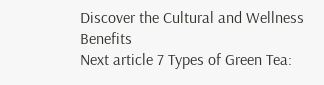Discover the Cultural and Wellness Benefits
Next article 7 Types of Green Tea: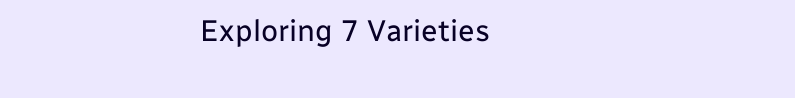Exploring 7 Varieties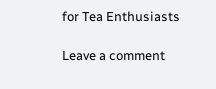for Tea Enthusiasts

Leave a comment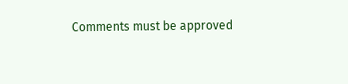Comments must be approved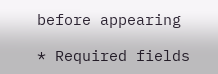before appearing

* Required fields